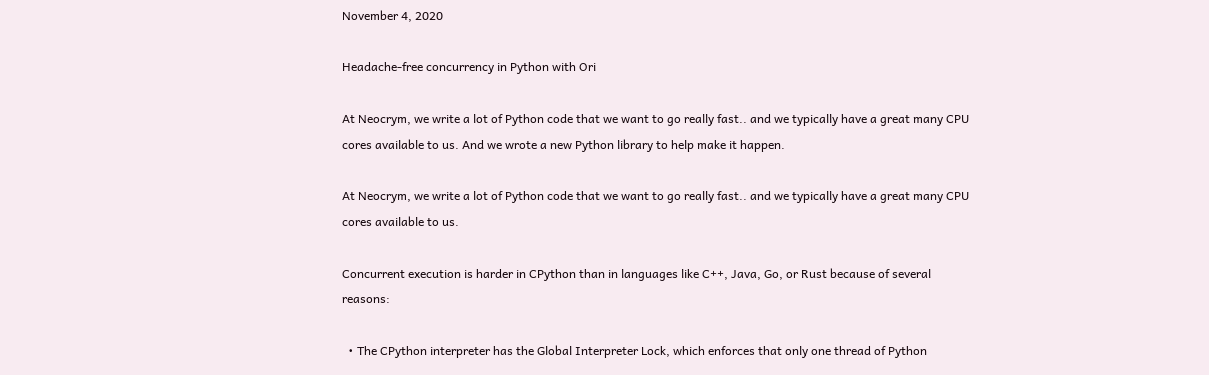November 4, 2020

Headache-free concurrency in Python with Ori

At Neocrym, we write a lot of Python code that we want to go really fast.. and we typically have a great many CPU cores available to us. And we wrote a new Python library to help make it happen.

At Neocrym, we write a lot of Python code that we want to go really fast.. and we typically have a great many CPU cores available to us.

Concurrent execution is harder in CPython than in languages like C++, Java, Go, or Rust because of several reasons:

  • The CPython interpreter has the Global Interpreter Lock, which enforces that only one thread of Python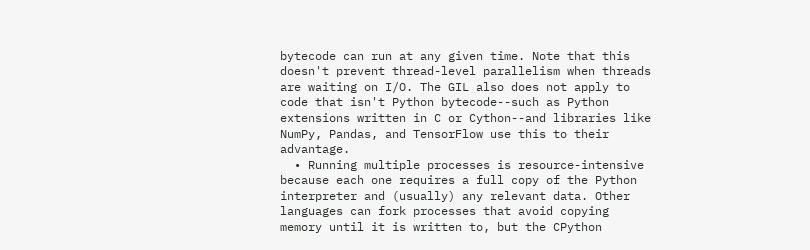bytecode can run at any given time. Note that this doesn't prevent thread-level parallelism when threads are waiting on I/O. The GIL also does not apply to code that isn't Python bytecode--such as Python extensions written in C or Cython--and libraries like NumPy, Pandas, and TensorFlow use this to their advantage.
  • Running multiple processes is resource-intensive because each one requires a full copy of the Python interpreter and (usually) any relevant data. Other languages can fork processes that avoid copying memory until it is written to, but the CPython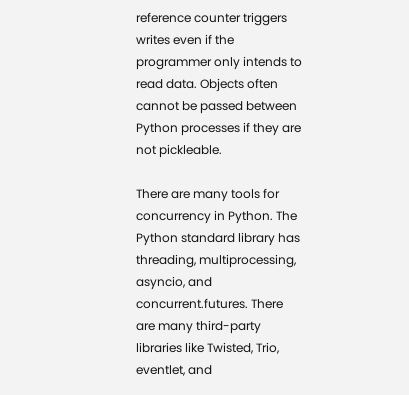reference counter triggers writes even if the programmer only intends to read data. Objects often cannot be passed between Python processes if they are not pickleable.

There are many tools for concurrency in Python. The Python standard library has threading, multiprocessing, asyncio, and concurrent.futures. There are many third-party libraries like Twisted, Trio, eventlet, and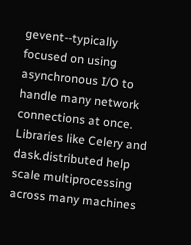gevent--typically focused on using asynchronous I/O to handle many network connections at once. Libraries like Celery and dask.distributed help scale multiprocessing across many machines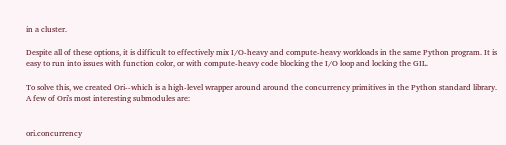in a cluster.

Despite all of these options, it is difficult to effectively mix I/O-heavy and compute-heavy workloads in the same Python program. It is easy to run into issues with function color, or with compute-heavy code blocking the I/O loop and locking the GIL.

To solve this, we created Ori--which is a high-level wrapper around around the concurrency primitives in the Python standard library. A few of Ori's most interesting submodules are:


ori.concurrency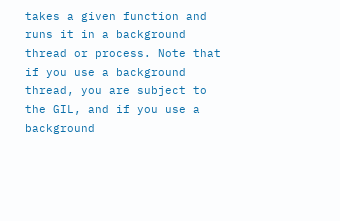takes a given function and runs it in a background thread or process. Note that if you use a background thread, you are subject to the GIL, and if you use a background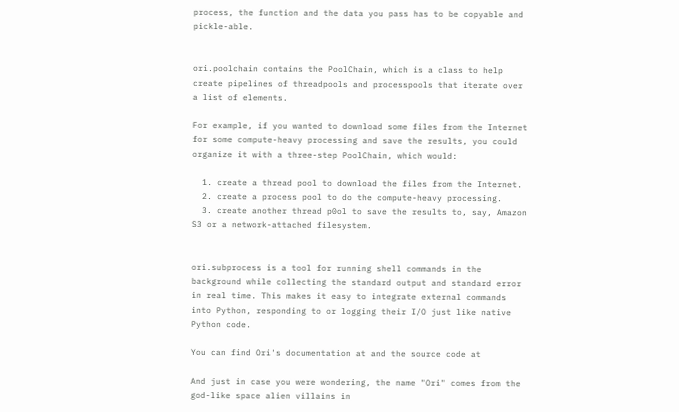process, the function and the data you pass has to be copyable and pickle-able.


ori.poolchain contains the PoolChain, which is a class to help create pipelines of threadpools and processpools that iterate over a list of elements.

For example, if you wanted to download some files from the Internet for some compute-heavy processing and save the results, you could organize it with a three-step PoolChain, which would:

  1. create a thread pool to download the files from the Internet.
  2. create a process pool to do the compute-heavy processing.
  3. create another thread p0ol to save the results to, say, Amazon S3 or a network-attached filesystem.


ori.subprocess is a tool for running shell commands in the background while collecting the standard output and standard error in real time. This makes it easy to integrate external commands into Python, responding to or logging their I/O just like native Python code.

You can find Ori's documentation at and the source code at

And just in case you were wondering, the name "Ori" comes from the god-like space alien villains in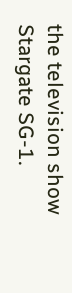the television show Stargate SG-1.